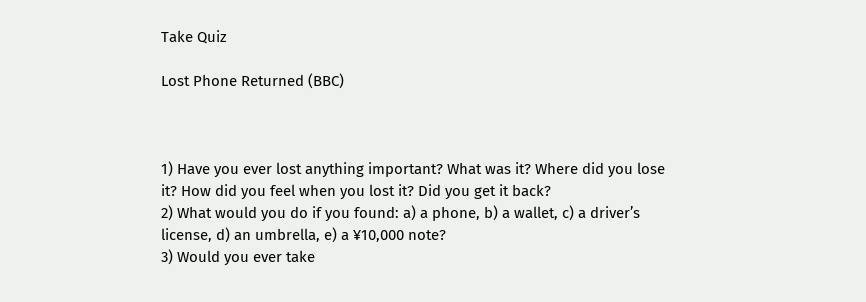Take Quiz

Lost Phone Returned (BBC)



1) Have you ever lost anything important? What was it? Where did you lose it? How did you feel when you lost it? Did you get it back?
2) What would you do if you found: a) a phone, b) a wallet, c) a driver’s license, d) an umbrella, e) a ¥10,000 note?
3) Would you ever take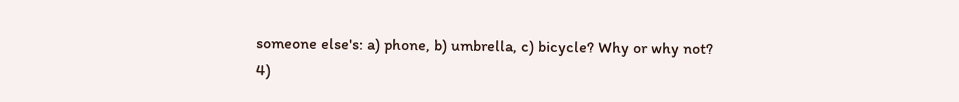someone else's: a) phone, b) umbrella, c) bicycle? Why or why not?
4)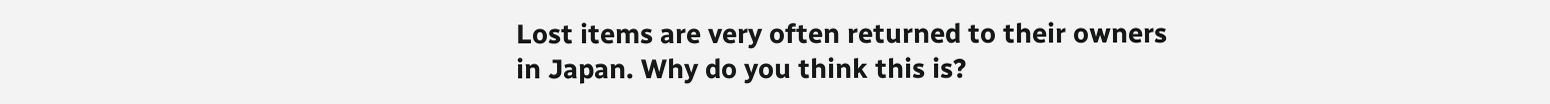Lost items are very often returned to their owners in Japan. Why do you think this is?